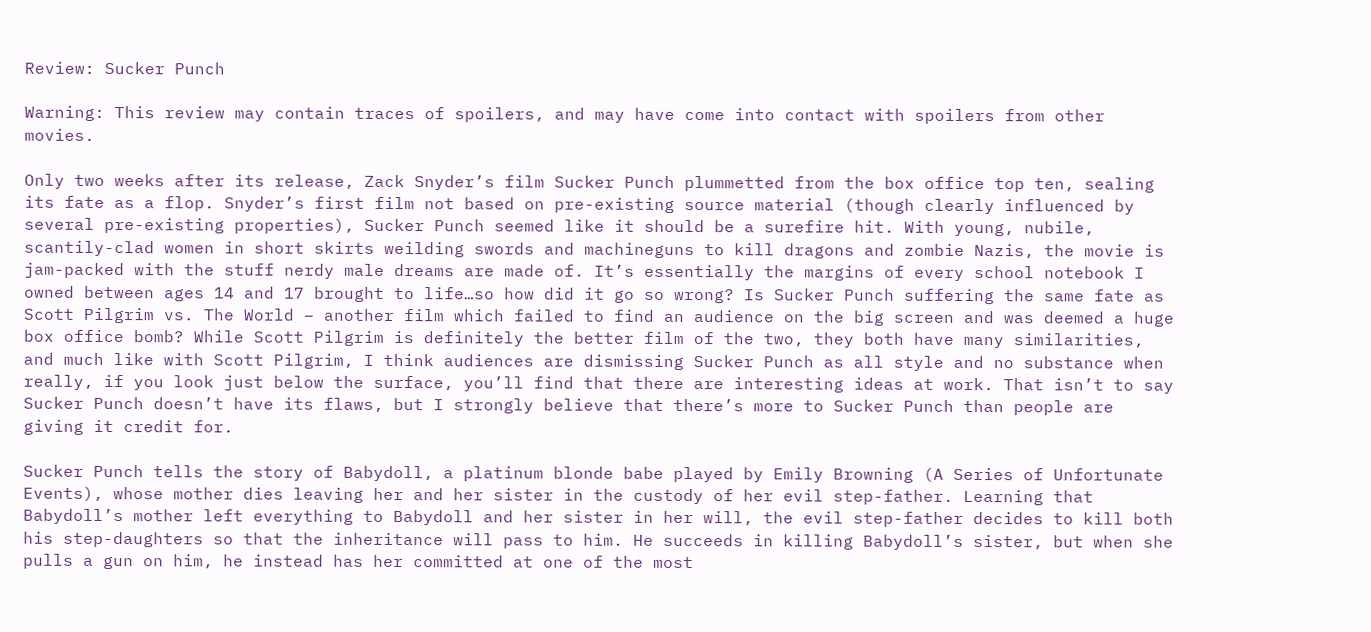Review: Sucker Punch

Warning: This review may contain traces of spoilers, and may have come into contact with spoilers from other movies.

Only two weeks after its release, Zack Snyder’s film Sucker Punch plummetted from the box office top ten, sealing its fate as a flop. Snyder’s first film not based on pre-existing source material (though clearly influenced by several pre-existing properties), Sucker Punch seemed like it should be a surefire hit. With young, nubile, scantily-clad women in short skirts weilding swords and machineguns to kill dragons and zombie Nazis, the movie is jam-packed with the stuff nerdy male dreams are made of. It’s essentially the margins of every school notebook I owned between ages 14 and 17 brought to life…so how did it go so wrong? Is Sucker Punch suffering the same fate as Scott Pilgrim vs. The World – another film which failed to find an audience on the big screen and was deemed a huge box office bomb? While Scott Pilgrim is definitely the better film of the two, they both have many similarities, and much like with Scott Pilgrim, I think audiences are dismissing Sucker Punch as all style and no substance when really, if you look just below the surface, you’ll find that there are interesting ideas at work. That isn’t to say Sucker Punch doesn’t have its flaws, but I strongly believe that there’s more to Sucker Punch than people are giving it credit for.

Sucker Punch tells the story of Babydoll, a platinum blonde babe played by Emily Browning (A Series of Unfortunate Events), whose mother dies leaving her and her sister in the custody of her evil step-father. Learning that Babydoll’s mother left everything to Babydoll and her sister in her will, the evil step-father decides to kill both his step-daughters so that the inheritance will pass to him. He succeeds in killing Babydoll’s sister, but when she pulls a gun on him, he instead has her committed at one of the most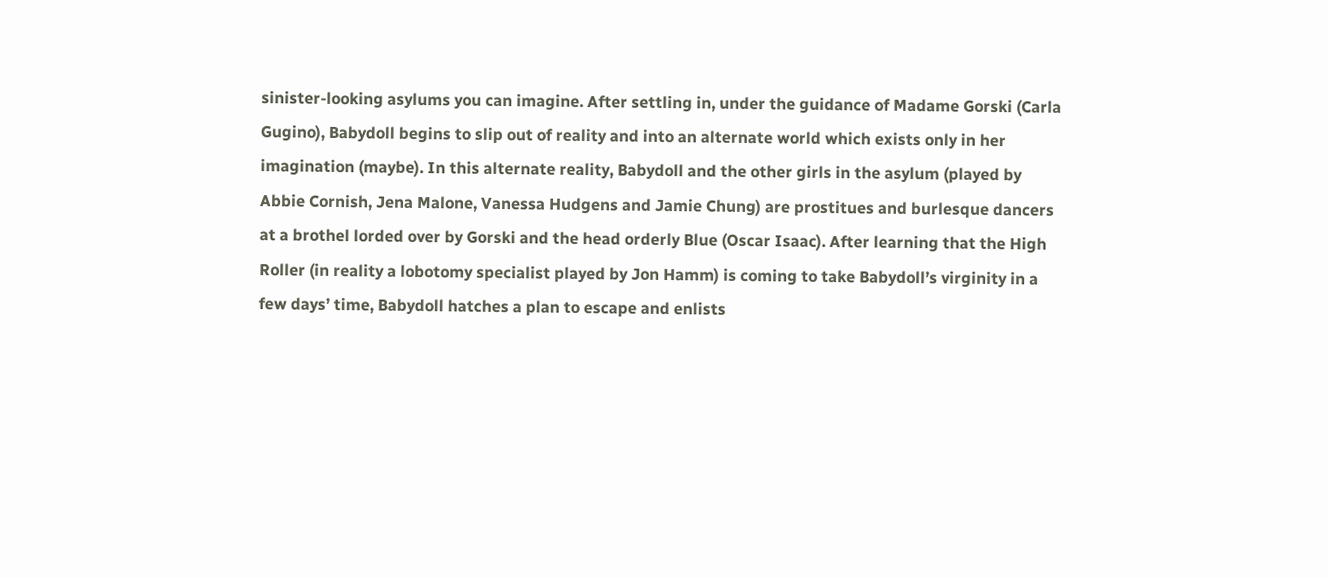sinister-looking asylums you can imagine. After settling in, under the guidance of Madame Gorski (Carla Gugino), Babydoll begins to slip out of reality and into an alternate world which exists only in her imagination (maybe). In this alternate reality, Babydoll and the other girls in the asylum (played by Abbie Cornish, Jena Malone, Vanessa Hudgens and Jamie Chung) are prostitues and burlesque dancers at a brothel lorded over by Gorski and the head orderly Blue (Oscar Isaac). After learning that the High Roller (in reality a lobotomy specialist played by Jon Hamm) is coming to take Babydoll’s virginity in a few days’ time, Babydoll hatches a plan to escape and enlists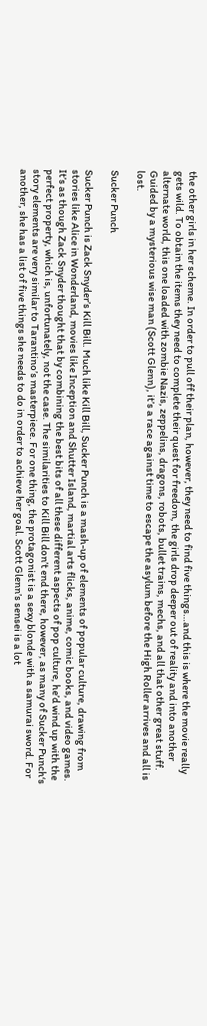the other girls in her scheme. In order to pull off their plan, however, they need to find five things…and this is where the movie really gets wild. To obtain the items they need to complete their quest for freedom, the girls drop deeper out of reality and into another alternate world, this one loaded with zombie Nazis, zeppelins, dragons, robots, bullet trains, mechs, and all that other great stuff. Guided by a mysterious wise man (Scott Glenn), it’s a race against time to escape the asylum before the High Roller arrives and all is lost.

Sucker Punch

Sucker Punch is Zack Snyder’s Kill Bill. Much like Kill Bill, Sucker Punch is a mash-up of elements of popular culture, drawing from stories like Alice in Wonderland, movies like Inception and Shutter Island, martial arts flicks, anime, comic books, and video games. It’s as though Zack Snyder thought that by combining the best bits of all these different aspects of pop culture, he’d wind up with the perfect property, which is, unfortunately, not the case. The similarities to Kill Bill don’t end there, however, as many of Sucker Punch‘s story elements are very similar to Tarantino’s masterpiece. For one thing, the protagonist is a sexy blonde with a samurai sword. For another, she has a list of five things she needs to do in order to achieve her goal. Scott Glenn’s sensei is a lot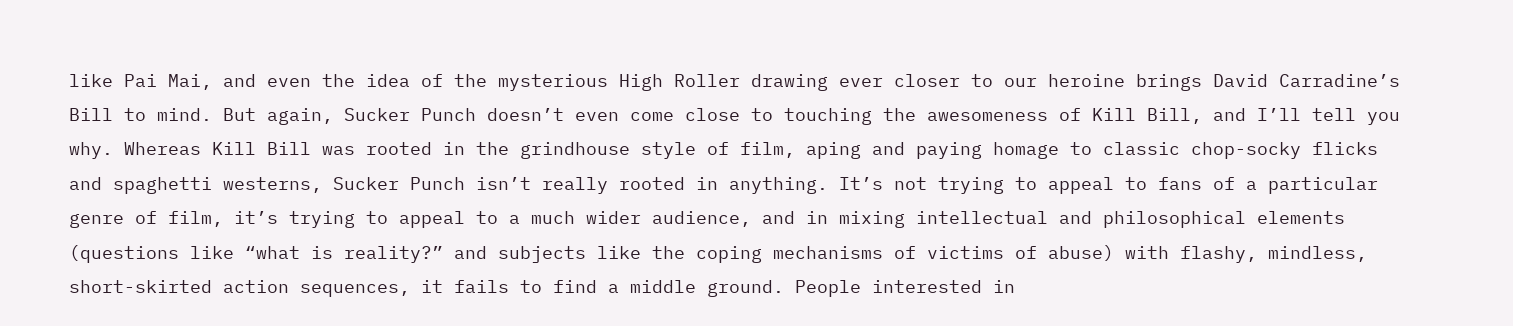like Pai Mai, and even the idea of the mysterious High Roller drawing ever closer to our heroine brings David Carradine’s Bill to mind. But again, Sucker Punch doesn’t even come close to touching the awesomeness of Kill Bill, and I’ll tell you why. Whereas Kill Bill was rooted in the grindhouse style of film, aping and paying homage to classic chop-socky flicks and spaghetti westerns, Sucker Punch isn’t really rooted in anything. It’s not trying to appeal to fans of a particular genre of film, it’s trying to appeal to a much wider audience, and in mixing intellectual and philosophical elements (questions like “what is reality?” and subjects like the coping mechanisms of victims of abuse) with flashy, mindless, short-skirted action sequences, it fails to find a middle ground. People interested in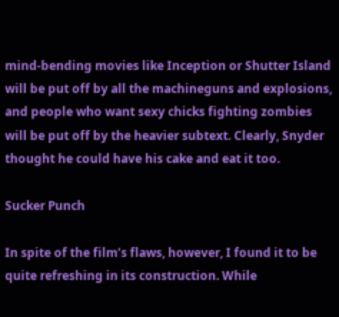mind-bending movies like Inception or Shutter Island will be put off by all the machineguns and explosions, and people who want sexy chicks fighting zombies will be put off by the heavier subtext. Clearly, Snyder thought he could have his cake and eat it too.

Sucker Punch

In spite of the film’s flaws, however, I found it to be quite refreshing in its construction. While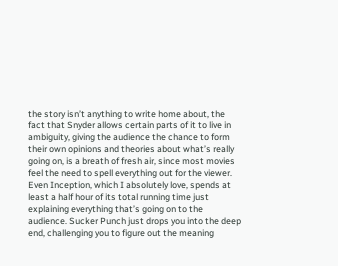the story isn’t anything to write home about, the fact that Snyder allows certain parts of it to live in ambiguity, giving the audience the chance to form their own opinions and theories about what’s really going on, is a breath of fresh air, since most movies feel the need to spell everything out for the viewer. Even Inception, which I absolutely love, spends at least a half hour of its total running time just explaining everything that’s going on to the audience. Sucker Punch just drops you into the deep end, challenging you to figure out the meaning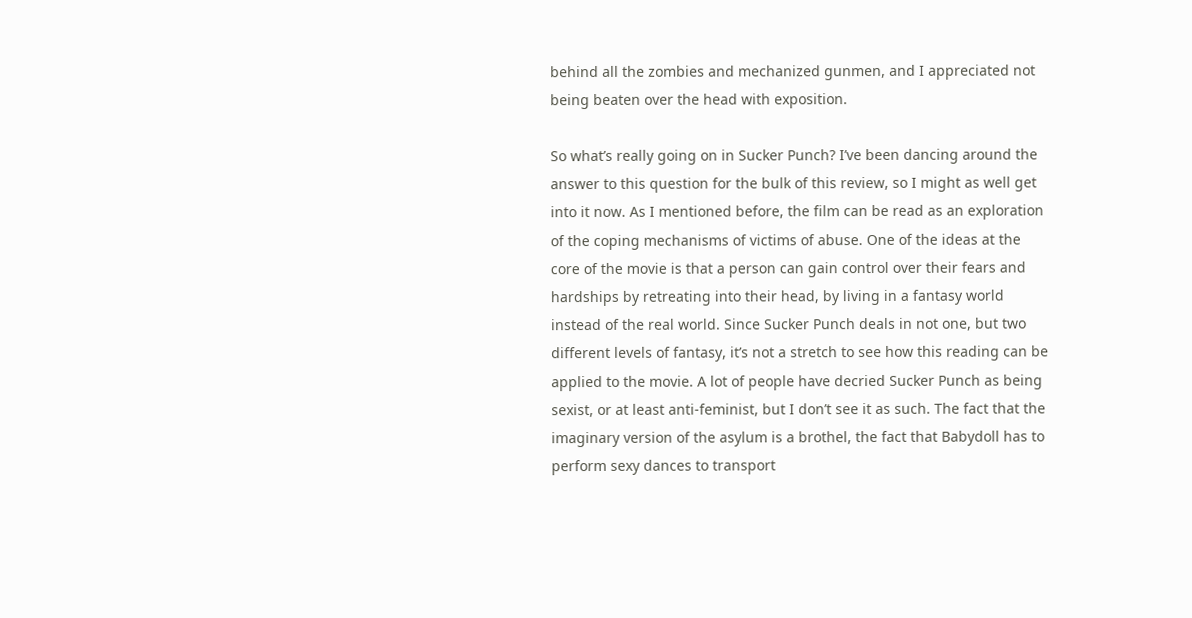behind all the zombies and mechanized gunmen, and I appreciated not being beaten over the head with exposition.

So what’s really going on in Sucker Punch? I’ve been dancing around the answer to this question for the bulk of this review, so I might as well get into it now. As I mentioned before, the film can be read as an exploration of the coping mechanisms of victims of abuse. One of the ideas at the core of the movie is that a person can gain control over their fears and hardships by retreating into their head, by living in a fantasy world instead of the real world. Since Sucker Punch deals in not one, but two different levels of fantasy, it’s not a stretch to see how this reading can be applied to the movie. A lot of people have decried Sucker Punch as being sexist, or at least anti-feminist, but I don’t see it as such. The fact that the imaginary version of the asylum is a brothel, the fact that Babydoll has to perform sexy dances to transport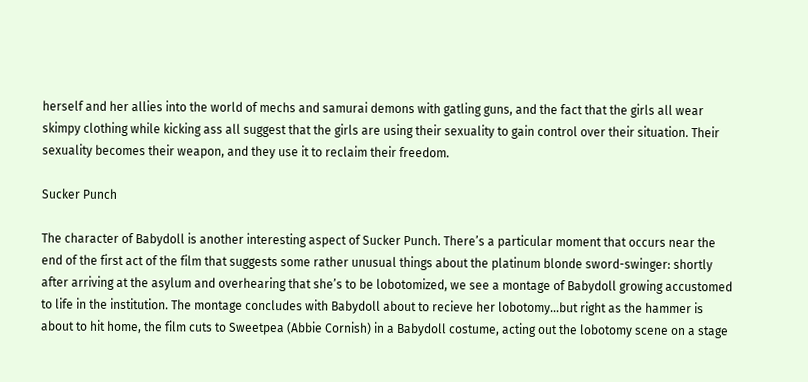herself and her allies into the world of mechs and samurai demons with gatling guns, and the fact that the girls all wear skimpy clothing while kicking ass all suggest that the girls are using their sexuality to gain control over their situation. Their sexuality becomes their weapon, and they use it to reclaim their freedom.

Sucker Punch

The character of Babydoll is another interesting aspect of Sucker Punch. There’s a particular moment that occurs near the end of the first act of the film that suggests some rather unusual things about the platinum blonde sword-swinger: shortly after arriving at the asylum and overhearing that she’s to be lobotomized, we see a montage of Babydoll growing accustomed to life in the institution. The montage concludes with Babydoll about to recieve her lobotomy…but right as the hammer is about to hit home, the film cuts to Sweetpea (Abbie Cornish) in a Babydoll costume, acting out the lobotomy scene on a stage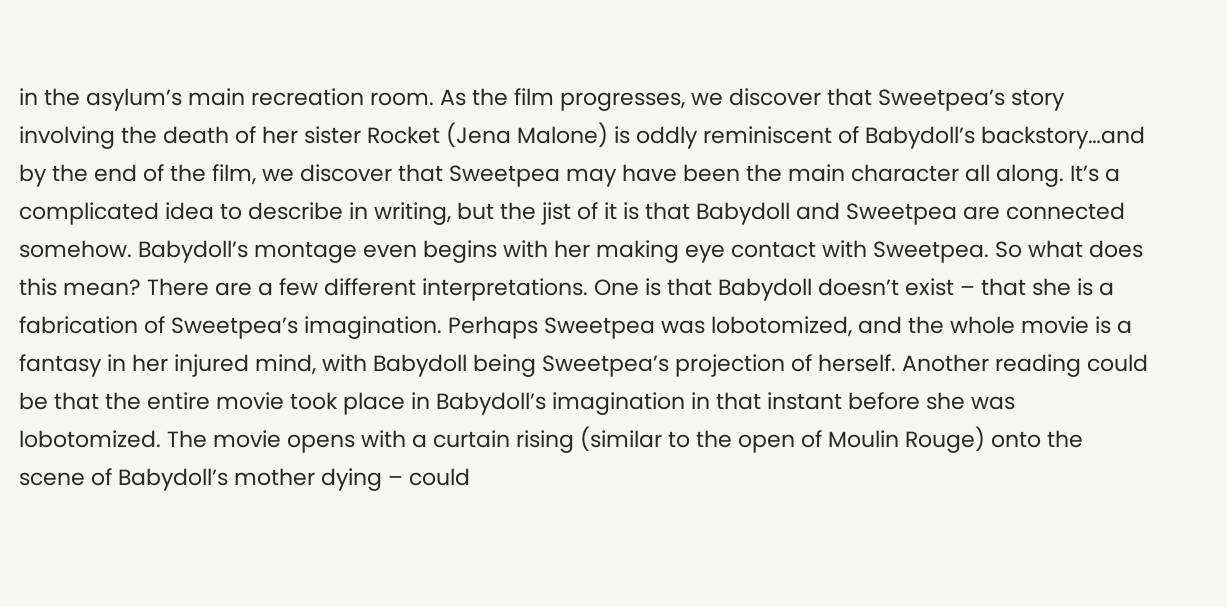in the asylum’s main recreation room. As the film progresses, we discover that Sweetpea’s story involving the death of her sister Rocket (Jena Malone) is oddly reminiscent of Babydoll’s backstory…and by the end of the film, we discover that Sweetpea may have been the main character all along. It’s a complicated idea to describe in writing, but the jist of it is that Babydoll and Sweetpea are connected somehow. Babydoll’s montage even begins with her making eye contact with Sweetpea. So what does this mean? There are a few different interpretations. One is that Babydoll doesn’t exist – that she is a fabrication of Sweetpea’s imagination. Perhaps Sweetpea was lobotomized, and the whole movie is a fantasy in her injured mind, with Babydoll being Sweetpea’s projection of herself. Another reading could be that the entire movie took place in Babydoll’s imagination in that instant before she was lobotomized. The movie opens with a curtain rising (similar to the open of Moulin Rouge) onto the scene of Babydoll’s mother dying – could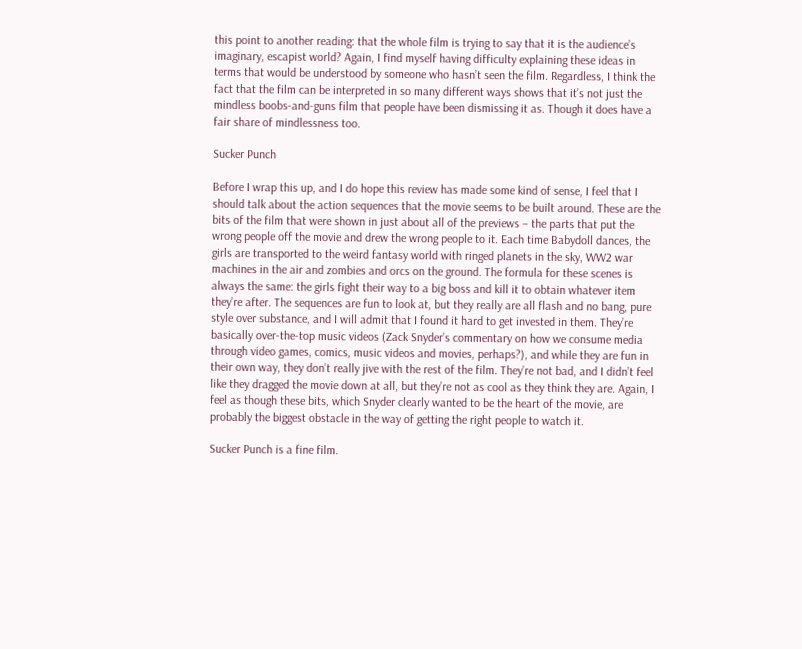this point to another reading: that the whole film is trying to say that it is the audience’s imaginary, escapist world? Again, I find myself having difficulty explaining these ideas in terms that would be understood by someone who hasn’t seen the film. Regardless, I think the fact that the film can be interpreted in so many different ways shows that it’s not just the mindless boobs-and-guns film that people have been dismissing it as. Though it does have a fair share of mindlessness too.

Sucker Punch

Before I wrap this up, and I do hope this review has made some kind of sense, I feel that I should talk about the action sequences that the movie seems to be built around. These are the bits of the film that were shown in just about all of the previews – the parts that put the wrong people off the movie and drew the wrong people to it. Each time Babydoll dances, the girls are transported to the weird fantasy world with ringed planets in the sky, WW2 war machines in the air and zombies and orcs on the ground. The formula for these scenes is always the same: the girls fight their way to a big boss and kill it to obtain whatever item they’re after. The sequences are fun to look at, but they really are all flash and no bang, pure style over substance, and I will admit that I found it hard to get invested in them. They’re basically over-the-top music videos (Zack Snyder’s commentary on how we consume media through video games, comics, music videos and movies, perhaps?), and while they are fun in their own way, they don’t really jive with the rest of the film. They’re not bad, and I didn’t feel like they dragged the movie down at all, but they’re not as cool as they think they are. Again, I feel as though these bits, which Snyder clearly wanted to be the heart of the movie, are probably the biggest obstacle in the way of getting the right people to watch it.

Sucker Punch is a fine film.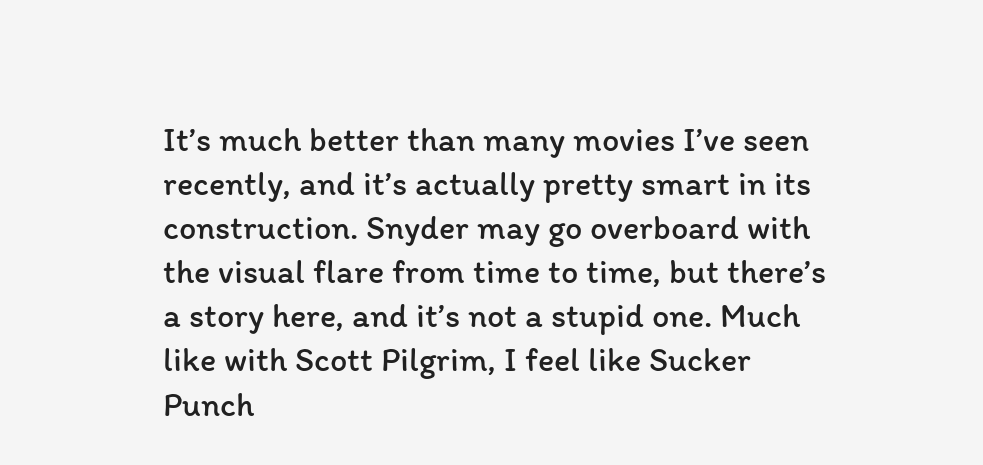It’s much better than many movies I’ve seen recently, and it’s actually pretty smart in its construction. Snyder may go overboard with the visual flare from time to time, but there’s a story here, and it’s not a stupid one. Much like with Scott Pilgrim, I feel like Sucker Punch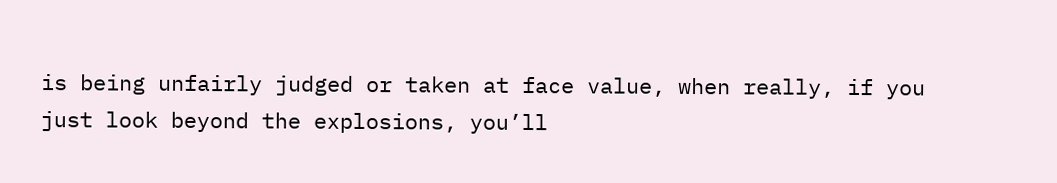is being unfairly judged or taken at face value, when really, if you just look beyond the explosions, you’ll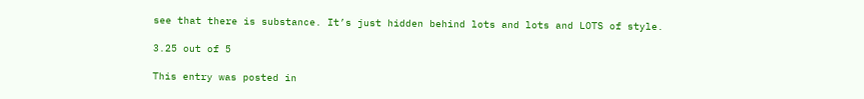see that there is substance. It’s just hidden behind lots and lots and LOTS of style.

3.25 out of 5

This entry was posted in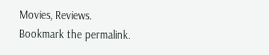Movies, Reviews. Bookmark the permalink.